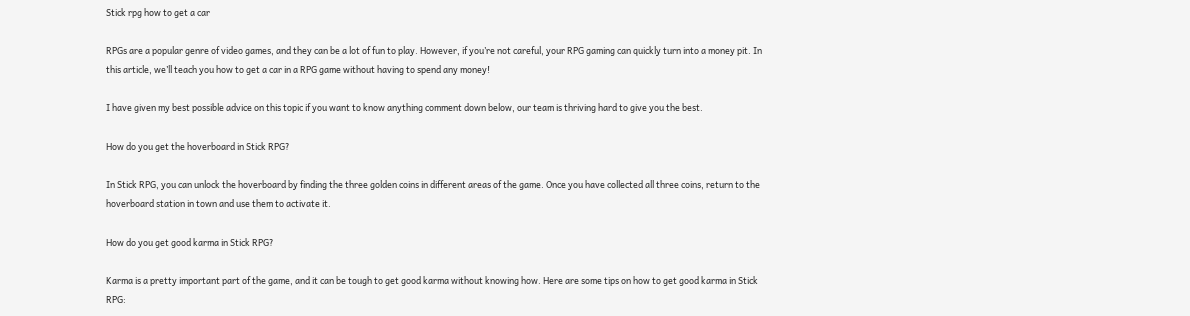Stick rpg how to get a car

RPGs are a popular genre of video games, and they can be a lot of fun to play. However, if you’re not careful, your RPG gaming can quickly turn into a money pit. In this article, we’ll teach you how to get a car in a RPG game without having to spend any money!

I have given my best possible advice on this topic if you want to know anything comment down below, our team is thriving hard to give you the best.

How do you get the hoverboard in Stick RPG?

In Stick RPG, you can unlock the hoverboard by finding the three golden coins in different areas of the game. Once you have collected all three coins, return to the hoverboard station in town and use them to activate it.

How do you get good karma in Stick RPG?

Karma is a pretty important part of the game, and it can be tough to get good karma without knowing how. Here are some tips on how to get good karma in Stick RPG: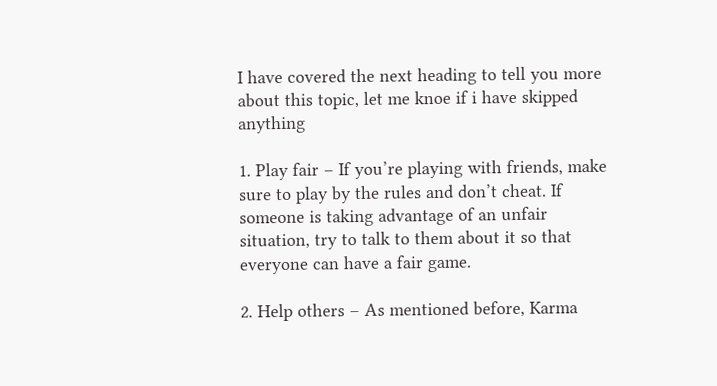I have covered the next heading to tell you more about this topic, let me knoe if i have skipped anything

1. Play fair – If you’re playing with friends, make sure to play by the rules and don’t cheat. If someone is taking advantage of an unfair situation, try to talk to them about it so that everyone can have a fair game.

2. Help others – As mentioned before, Karma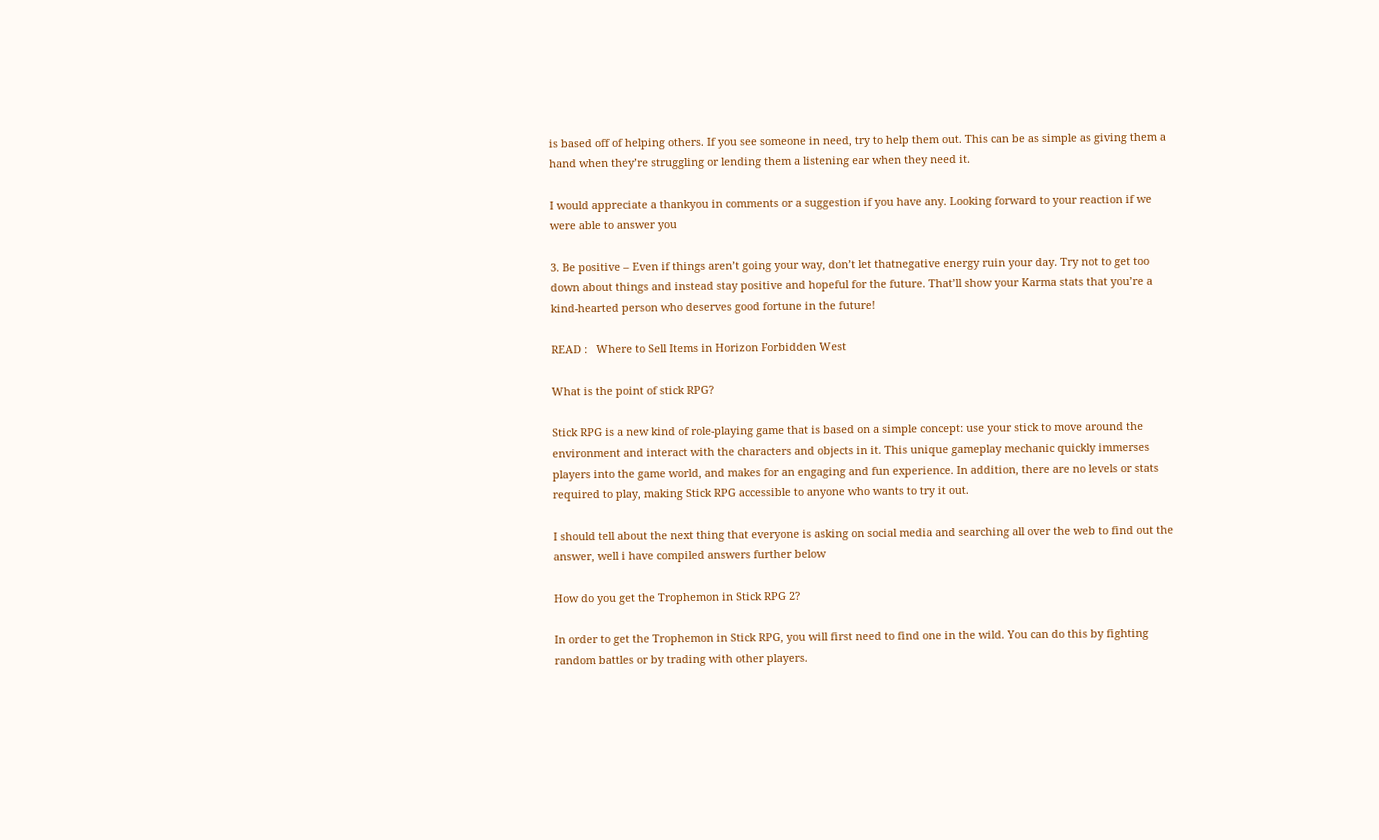is based off of helping others. If you see someone in need, try to help them out. This can be as simple as giving them a hand when they’re struggling or lending them a listening ear when they need it.

I would appreciate a thankyou in comments or a suggestion if you have any. Looking forward to your reaction if we were able to answer you

3. Be positive – Even if things aren’t going your way, don’t let thatnegative energy ruin your day. Try not to get too down about things and instead stay positive and hopeful for the future. That’ll show your Karma stats that you’re a kind-hearted person who deserves good fortune in the future!

READ :   Where to Sell Items in Horizon Forbidden West

What is the point of stick RPG?

Stick RPG is a new kind of role-playing game that is based on a simple concept: use your stick to move around the environment and interact with the characters and objects in it. This unique gameplay mechanic quickly immerses players into the game world, and makes for an engaging and fun experience. In addition, there are no levels or stats required to play, making Stick RPG accessible to anyone who wants to try it out.

I should tell about the next thing that everyone is asking on social media and searching all over the web to find out the answer, well i have compiled answers further below

How do you get the Trophemon in Stick RPG 2?

In order to get the Trophemon in Stick RPG, you will first need to find one in the wild. You can do this by fighting random battles or by trading with other players.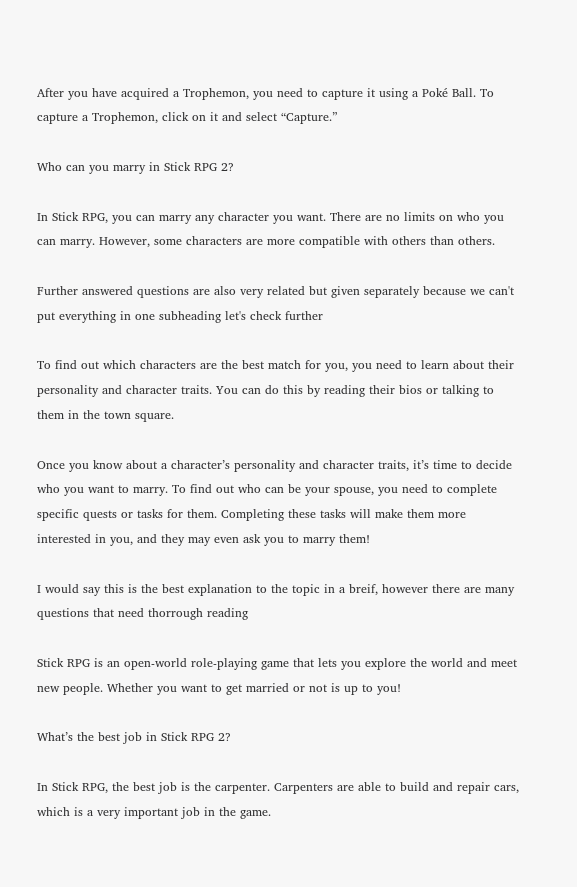After you have acquired a Trophemon, you need to capture it using a Poké Ball. To capture a Trophemon, click on it and select “Capture.”

Who can you marry in Stick RPG 2?

In Stick RPG, you can marry any character you want. There are no limits on who you can marry. However, some characters are more compatible with others than others.

Further answered questions are also very related but given separately because we can't put everything in one subheading let's check further

To find out which characters are the best match for you, you need to learn about their personality and character traits. You can do this by reading their bios or talking to them in the town square.

Once you know about a character’s personality and character traits, it’s time to decide who you want to marry. To find out who can be your spouse, you need to complete specific quests or tasks for them. Completing these tasks will make them more interested in you, and they may even ask you to marry them!

I would say this is the best explanation to the topic in a breif, however there are many questions that need thorrough reading

Stick RPG is an open-world role-playing game that lets you explore the world and meet new people. Whether you want to get married or not is up to you!

What’s the best job in Stick RPG 2?

In Stick RPG, the best job is the carpenter. Carpenters are able to build and repair cars, which is a very important job in the game.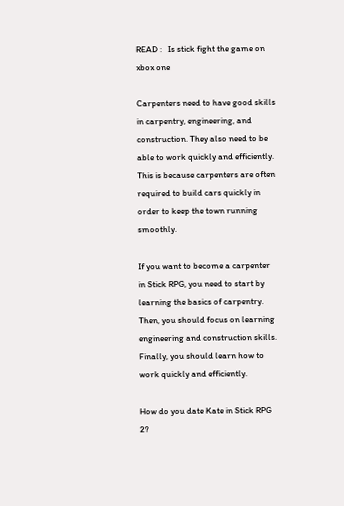READ :   Is stick fight the game on xbox one

Carpenters need to have good skills in carpentry, engineering, and construction. They also need to be able to work quickly and efficiently. This is because carpenters are often required to build cars quickly in order to keep the town running smoothly.

If you want to become a carpenter in Stick RPG, you need to start by learning the basics of carpentry. Then, you should focus on learning engineering and construction skills. Finally, you should learn how to work quickly and efficiently.

How do you date Kate in Stick RPG 2?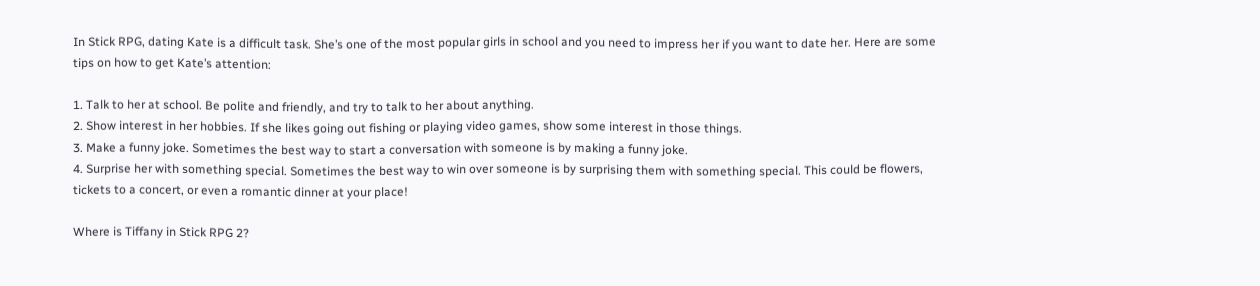In Stick RPG, dating Kate is a difficult task. She’s one of the most popular girls in school and you need to impress her if you want to date her. Here are some tips on how to get Kate’s attention:

1. Talk to her at school. Be polite and friendly, and try to talk to her about anything.
2. Show interest in her hobbies. If she likes going out fishing or playing video games, show some interest in those things.
3. Make a funny joke. Sometimes the best way to start a conversation with someone is by making a funny joke.
4. Surprise her with something special. Sometimes the best way to win over someone is by surprising them with something special. This could be flowers, tickets to a concert, or even a romantic dinner at your place!

Where is Tiffany in Stick RPG 2?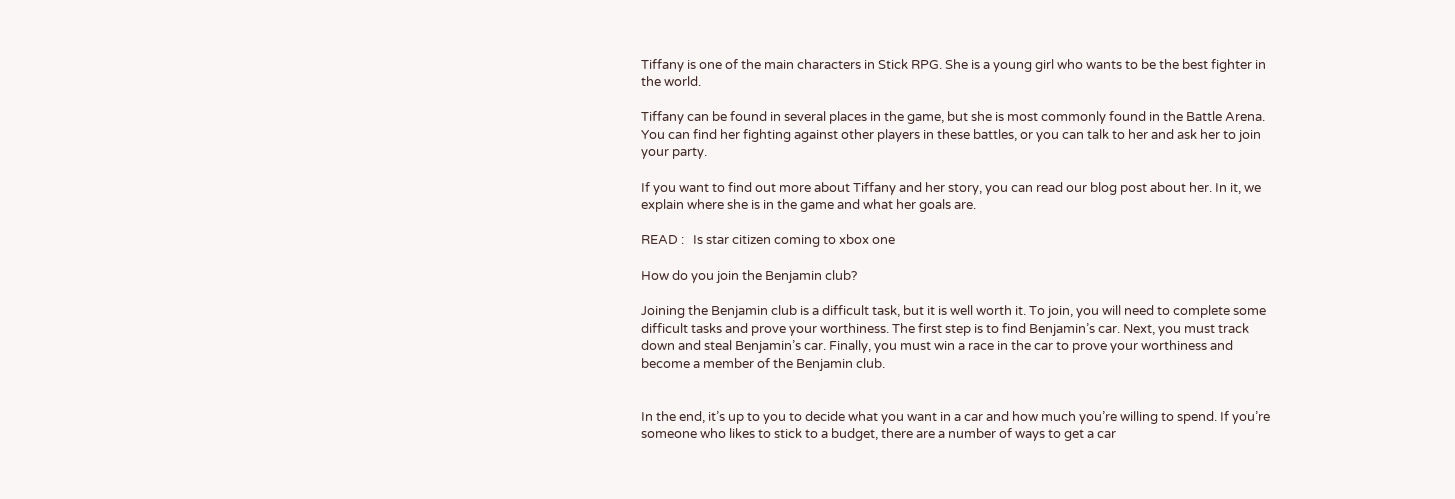Tiffany is one of the main characters in Stick RPG. She is a young girl who wants to be the best fighter in the world.

Tiffany can be found in several places in the game, but she is most commonly found in the Battle Arena. You can find her fighting against other players in these battles, or you can talk to her and ask her to join your party.

If you want to find out more about Tiffany and her story, you can read our blog post about her. In it, we explain where she is in the game and what her goals are.

READ :   Is star citizen coming to xbox one

How do you join the Benjamin club?

Joining the Benjamin club is a difficult task, but it is well worth it. To join, you will need to complete some difficult tasks and prove your worthiness. The first step is to find Benjamin’s car. Next, you must track down and steal Benjamin’s car. Finally, you must win a race in the car to prove your worthiness and become a member of the Benjamin club.


In the end, it’s up to you to decide what you want in a car and how much you’re willing to spend. If you’re someone who likes to stick to a budget, there are a number of ways to get a car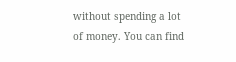without spending a lot of money. You can find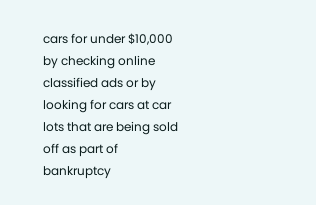cars for under $10,000 by checking online classified ads or by looking for cars at car lots that are being sold off as part of bankruptcy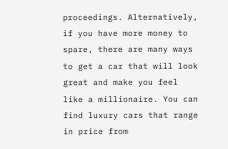proceedings. Alternatively, if you have more money to spare, there are many ways to get a car that will look great and make you feel like a millionaire. You can find luxury cars that range in price from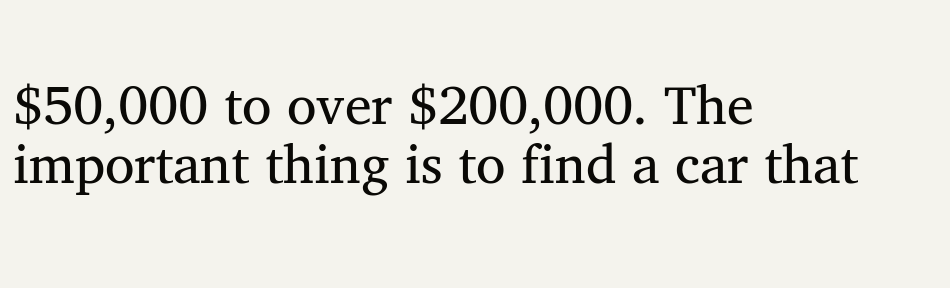$50,000 to over $200,000. The important thing is to find a car that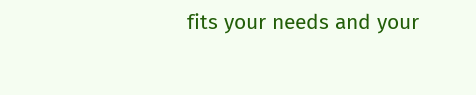fits your needs and your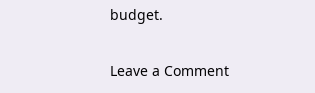budget.

Leave a Comment